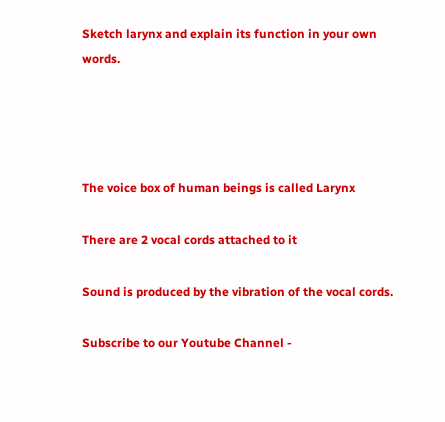Sketch larynx and explain its function in your own words.




The voice box of human beings is called Larynx

There are 2 vocal cords attached to it

Sound is produced by the vibration of the vocal cords.

Subscribe to our Youtube Channel -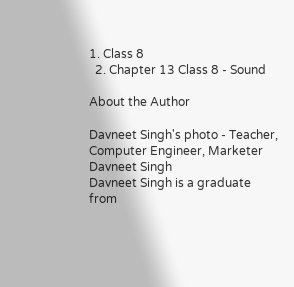1. Class 8
  2. Chapter 13 Class 8 - Sound

About the Author

Davneet Singh's photo - Teacher, Computer Engineer, Marketer
Davneet Singh
Davneet Singh is a graduate from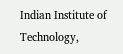Indian Institute of Technology,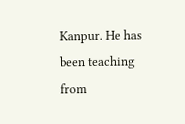Kanpur. He has been teaching from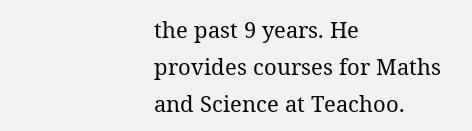the past 9 years. He provides courses for Maths and Science at Teachoo.